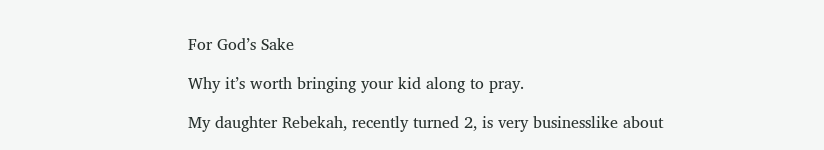For God’s Sake

Why it’s worth bringing your kid along to pray.

My daughter Rebekah, recently turned 2, is very businesslike about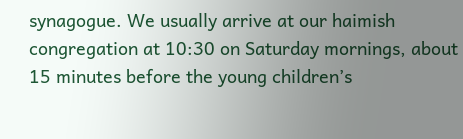synagogue. We usually arrive at our haimish  congregation at 10:30 on Saturday mornings, about 15 minutes before the young children’s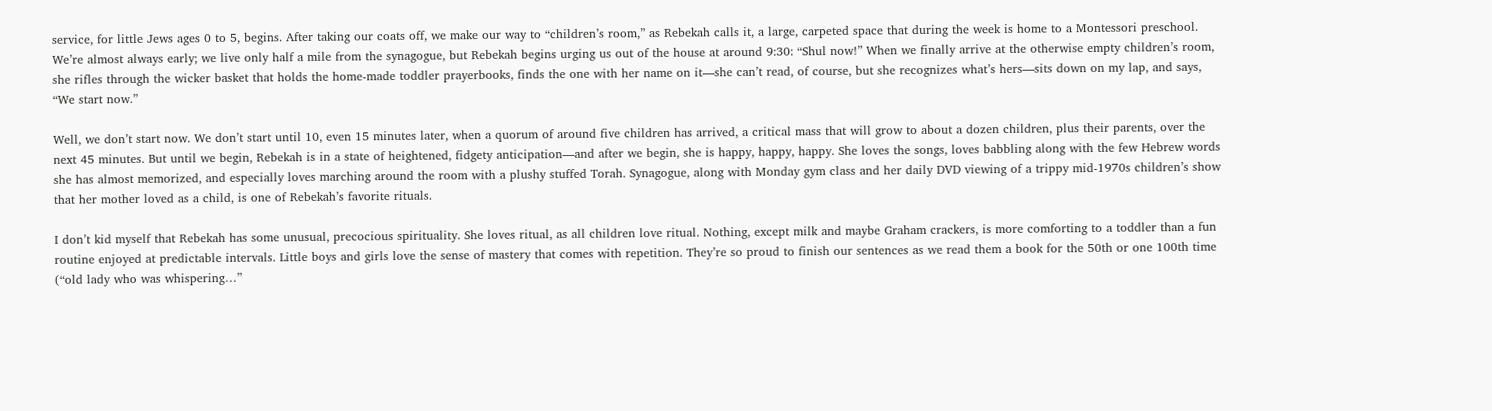service, for little Jews ages 0 to 5, begins. After taking our coats off, we make our way to “children’s room,” as Rebekah calls it, a large, carpeted space that during the week is home to a Montessori preschool. We’re almost always early; we live only half a mile from the synagogue, but Rebekah begins urging us out of the house at around 9:30: “Shul now!” When we finally arrive at the otherwise empty children’s room, she rifles through the wicker basket that holds the home-made toddler prayerbooks, finds the one with her name on it—she can’t read, of course, but she recognizes what’s hers—sits down on my lap, and says, “We start now.”

Well, we don’t start now. We don’t start until 10, even 15 minutes later, when a quorum of around five children has arrived, a critical mass that will grow to about a dozen children, plus their parents, over the next 45 minutes. But until we begin, Rebekah is in a state of heightened, fidgety anticipation—and after we begin, she is happy, happy, happy. She loves the songs, loves babbling along with the few Hebrew words she has almost memorized, and especially loves marching around the room with a plushy stuffed Torah. Synagogue, along with Monday gym class and her daily DVD viewing of a trippy mid-1970s children’s show that her mother loved as a child, is one of Rebekah’s favorite rituals.

I don’t kid myself that Rebekah has some unusual, precocious spirituality. She loves ritual, as all children love ritual. Nothing, except milk and maybe Graham crackers, is more comforting to a toddler than a fun routine enjoyed at predictable intervals. Little boys and girls love the sense of mastery that comes with repetition. They’re so proud to finish our sentences as we read them a book for the 50th or one 100th time (“old lady who was whispering…”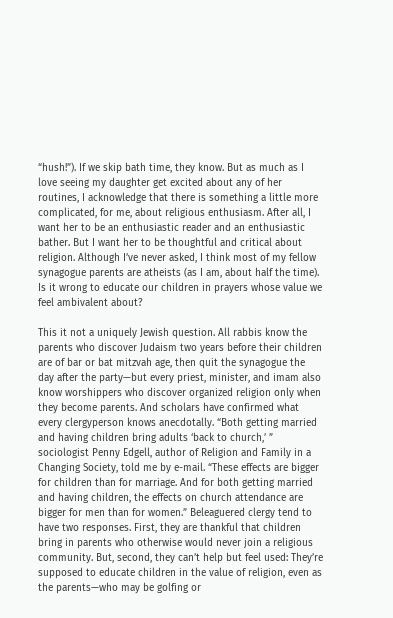“hush!”). If we skip bath time, they know. But as much as I love seeing my daughter get excited about any of her routines, I acknowledge that there is something a little more complicated, for me, about religious enthusiasm. After all, I want her to be an enthusiastic reader and an enthusiastic bather. But I want her to be thoughtful and critical about religion. Although I’ve never asked, I think most of my fellow synagogue parents are atheists (as I am, about half the time). Is it wrong to educate our children in prayers whose value we feel ambivalent about?

This it not a uniquely Jewish question. All rabbis know the parents who discover Judaism two years before their children are of bar or bat mitzvah age, then quit the synagogue the day after the party—but every priest, minister, and imam also know worshippers who discover organized religion only when they become parents. And scholars have confirmed what every clergyperson knows anecdotally. “Both getting married and having children bring adults ‘back to church,’ ” sociologist Penny Edgell, author of Religion and Family in a Changing Society, told me by e-mail. “These effects are bigger for children than for marriage. And for both getting married and having children, the effects on church attendance are bigger for men than for women.” Beleaguered clergy tend to have two responses. First, they are thankful that children bring in parents who otherwise would never join a religious community. But, second, they can’t help but feel used: They’re supposed to educate children in the value of religion, even as the parents—who may be golfing or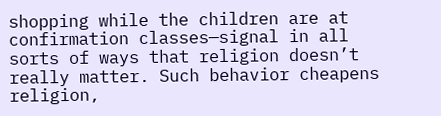shopping while the children are at confirmation classes—signal in all sorts of ways that religion doesn’t really matter. Such behavior cheapens religion,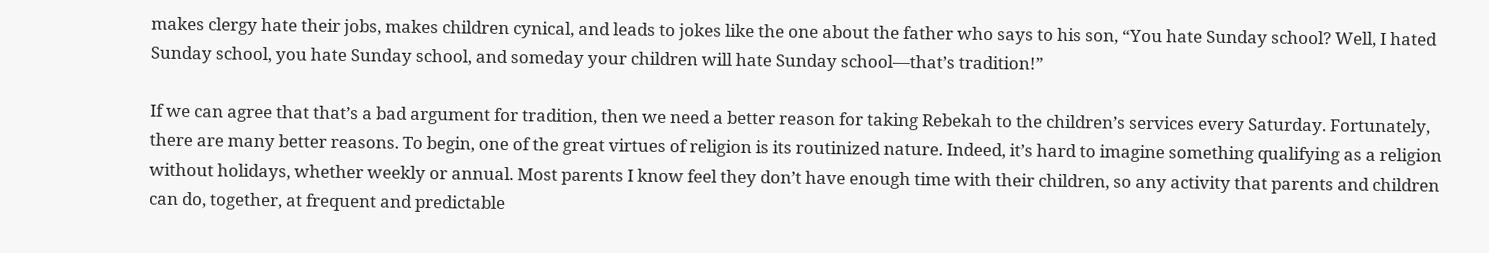makes clergy hate their jobs, makes children cynical, and leads to jokes like the one about the father who says to his son, “You hate Sunday school? Well, I hated Sunday school, you hate Sunday school, and someday your children will hate Sunday school—that’s tradition!”

If we can agree that that’s a bad argument for tradition, then we need a better reason for taking Rebekah to the children’s services every Saturday. Fortunately, there are many better reasons. To begin, one of the great virtues of religion is its routinized nature. Indeed, it’s hard to imagine something qualifying as a religion without holidays, whether weekly or annual. Most parents I know feel they don’t have enough time with their children, so any activity that parents and children can do, together, at frequent and predictable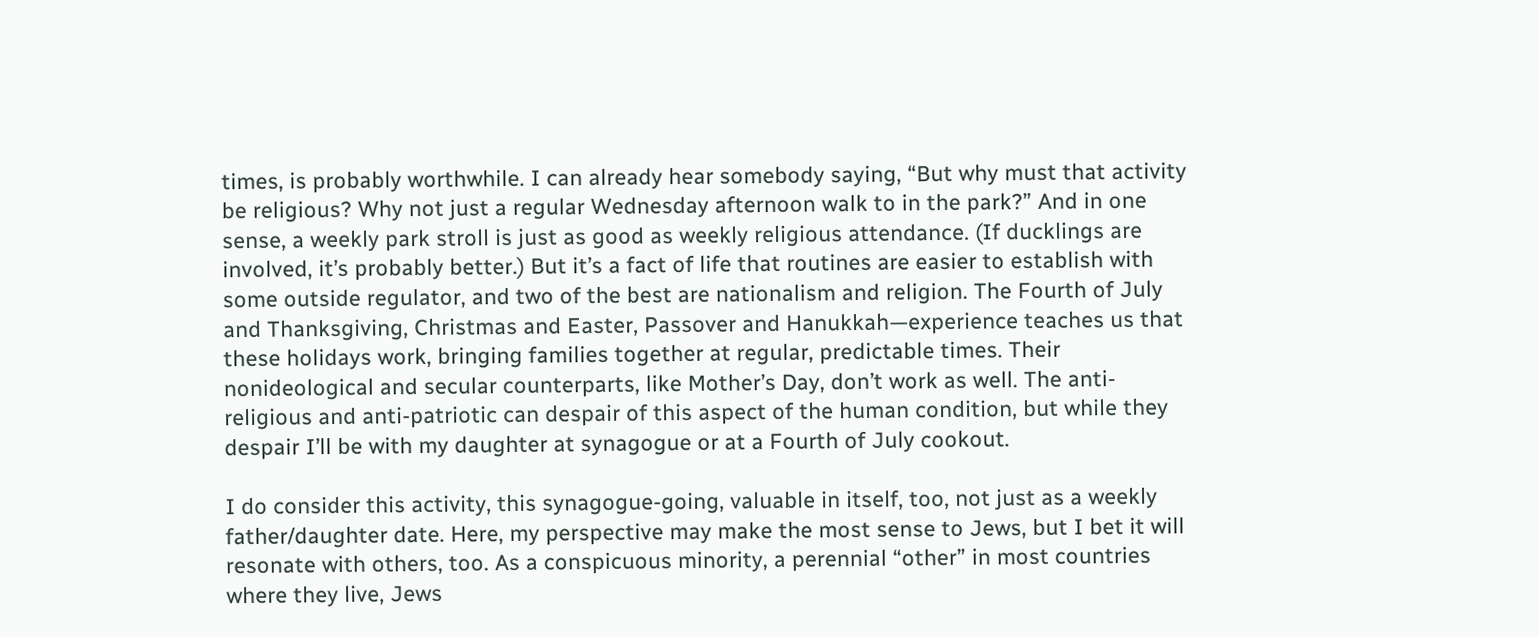times, is probably worthwhile. I can already hear somebody saying, “But why must that activity be religious? Why not just a regular Wednesday afternoon walk to in the park?” And in one sense, a weekly park stroll is just as good as weekly religious attendance. (If ducklings are involved, it’s probably better.) But it’s a fact of life that routines are easier to establish with some outside regulator, and two of the best are nationalism and religion. The Fourth of July and Thanksgiving, Christmas and Easter, Passover and Hanukkah—experience teaches us that these holidays work, bringing families together at regular, predictable times. Their nonideological and secular counterparts, like Mother’s Day, don’t work as well. The anti-religious and anti-patriotic can despair of this aspect of the human condition, but while they despair I’ll be with my daughter at synagogue or at a Fourth of July cookout.

I do consider this activity, this synagogue-going, valuable in itself, too, not just as a weekly father/daughter date. Here, my perspective may make the most sense to Jews, but I bet it will resonate with others, too. As a conspicuous minority, a perennial “other” in most countries where they live, Jews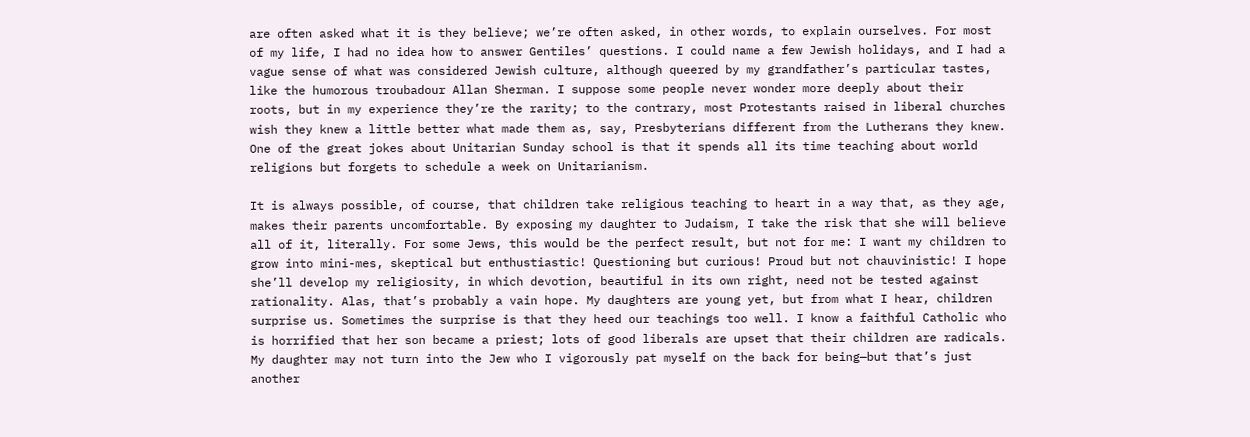are often asked what it is they believe; we’re often asked, in other words, to explain ourselves. For most of my life, I had no idea how to answer Gentiles’ questions. I could name a few Jewish holidays, and I had a vague sense of what was considered Jewish culture, although queered by my grandfather’s particular tastes, like the humorous troubadour Allan Sherman. I suppose some people never wonder more deeply about their roots, but in my experience they’re the rarity; to the contrary, most Protestants raised in liberal churches wish they knew a little better what made them as, say, Presbyterians different from the Lutherans they knew. One of the great jokes about Unitarian Sunday school is that it spends all its time teaching about world religions but forgets to schedule a week on Unitarianism.

It is always possible, of course, that children take religious teaching to heart in a way that, as they age, makes their parents uncomfortable. By exposing my daughter to Judaism, I take the risk that she will believe all of it, literally. For some Jews, this would be the perfect result, but not for me: I want my children to grow into mini-mes, skeptical but enthustiastic! Questioning but curious! Proud but not chauvinistic! I hope she’ll develop my religiosity, in which devotion, beautiful in its own right, need not be tested against rationality. Alas, that’s probably a vain hope. My daughters are young yet, but from what I hear, children surprise us. Sometimes the surprise is that they heed our teachings too well. I know a faithful Catholic who is horrified that her son became a priest; lots of good liberals are upset that their children are radicals. My daughter may not turn into the Jew who I vigorously pat myself on the back for being—but that’s just another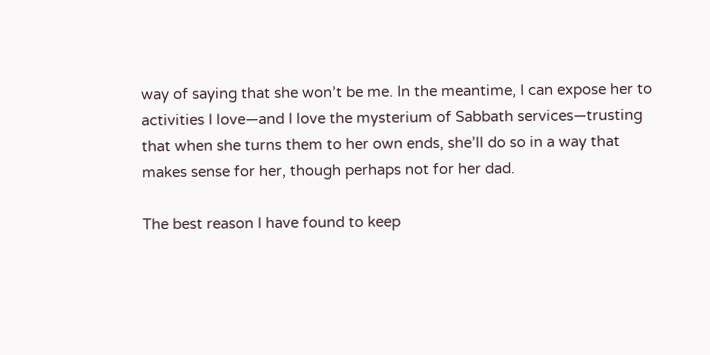way of saying that she won’t be me. In the meantime, I can expose her to activities I love—and I love the mysterium of Sabbath services—trusting that when she turns them to her own ends, she’ll do so in a way that makes sense for her, though perhaps not for her dad.

The best reason I have found to keep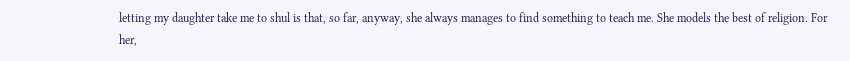letting my daughter take me to shul is that, so far, anyway, she always manages to find something to teach me. She models the best of religion. For her,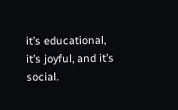it’s educational, it’s joyful, and it’s social.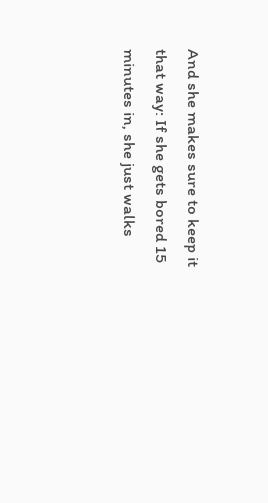And she makes sure to keep it that way: If she gets bored 15 minutes in, she just walks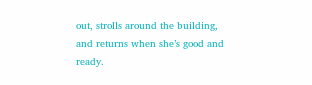out, strolls around the building, and returns when she’s good and ready.